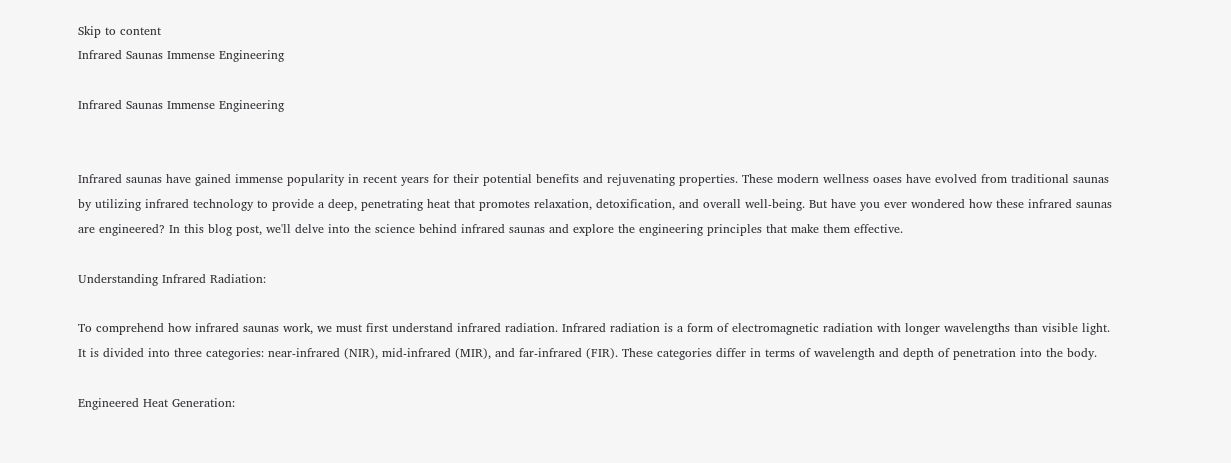Skip to content
Infrared Saunas Immense Engineering

Infrared Saunas Immense Engineering


Infrared saunas have gained immense popularity in recent years for their potential benefits and rejuvenating properties. These modern wellness oases have evolved from traditional saunas by utilizing infrared technology to provide a deep, penetrating heat that promotes relaxation, detoxification, and overall well-being. But have you ever wondered how these infrared saunas are engineered? In this blog post, we'll delve into the science behind infrared saunas and explore the engineering principles that make them effective.

Understanding Infrared Radiation:

To comprehend how infrared saunas work, we must first understand infrared radiation. Infrared radiation is a form of electromagnetic radiation with longer wavelengths than visible light. It is divided into three categories: near-infrared (NIR), mid-infrared (MIR), and far-infrared (FIR). These categories differ in terms of wavelength and depth of penetration into the body.

Engineered Heat Generation: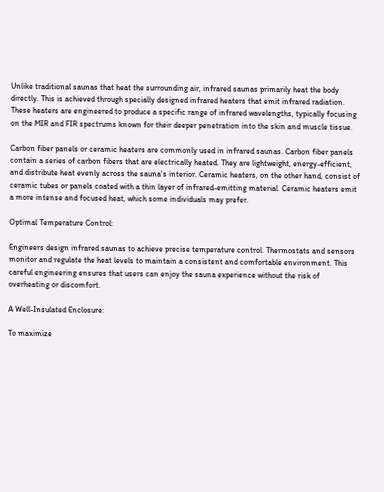Unlike traditional saunas that heat the surrounding air, infrared saunas primarily heat the body directly. This is achieved through specially designed infrared heaters that emit infrared radiation. These heaters are engineered to produce a specific range of infrared wavelengths, typically focusing on the MIR and FIR spectrums known for their deeper penetration into the skin and muscle tissue.

Carbon fiber panels or ceramic heaters are commonly used in infrared saunas. Carbon fiber panels contain a series of carbon fibers that are electrically heated. They are lightweight, energy-efficient, and distribute heat evenly across the sauna's interior. Ceramic heaters, on the other hand, consist of ceramic tubes or panels coated with a thin layer of infrared-emitting material. Ceramic heaters emit a more intense and focused heat, which some individuals may prefer.

Optimal Temperature Control:

Engineers design infrared saunas to achieve precise temperature control. Thermostats and sensors monitor and regulate the heat levels to maintain a consistent and comfortable environment. This careful engineering ensures that users can enjoy the sauna experience without the risk of overheating or discomfort.

A Well-Insulated Enclosure:

To maximize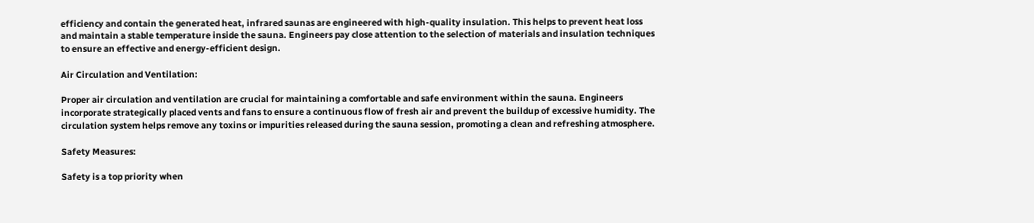efficiency and contain the generated heat, infrared saunas are engineered with high-quality insulation. This helps to prevent heat loss and maintain a stable temperature inside the sauna. Engineers pay close attention to the selection of materials and insulation techniques to ensure an effective and energy-efficient design.

Air Circulation and Ventilation:

Proper air circulation and ventilation are crucial for maintaining a comfortable and safe environment within the sauna. Engineers incorporate strategically placed vents and fans to ensure a continuous flow of fresh air and prevent the buildup of excessive humidity. The circulation system helps remove any toxins or impurities released during the sauna session, promoting a clean and refreshing atmosphere.

Safety Measures:

Safety is a top priority when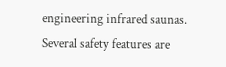engineering infrared saunas. Several safety features are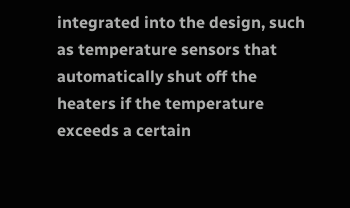integrated into the design, such as temperature sensors that automatically shut off the heaters if the temperature exceeds a certain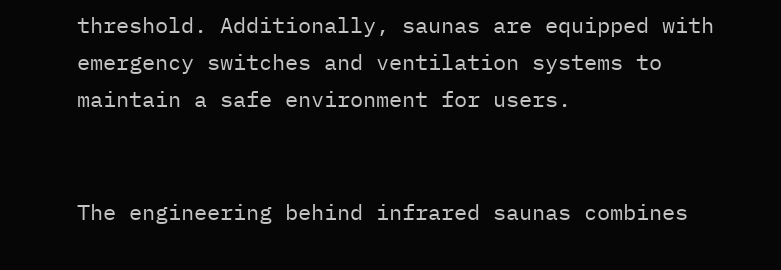threshold. Additionally, saunas are equipped with emergency switches and ventilation systems to maintain a safe environment for users.


The engineering behind infrared saunas combines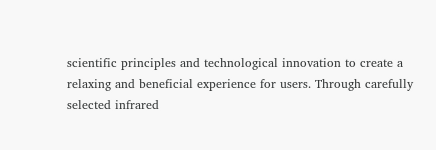scientific principles and technological innovation to create a relaxing and beneficial experience for users. Through carefully selected infrared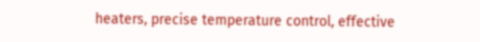heaters, precise temperature control, effective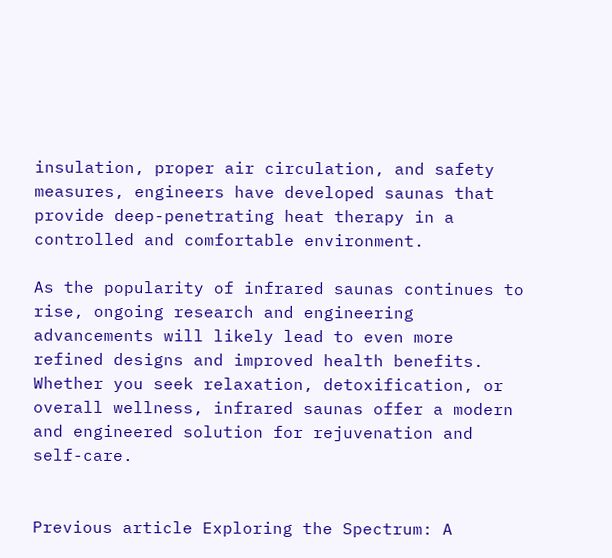insulation, proper air circulation, and safety measures, engineers have developed saunas that provide deep-penetrating heat therapy in a controlled and comfortable environment.

As the popularity of infrared saunas continues to rise, ongoing research and engineering advancements will likely lead to even more refined designs and improved health benefits. Whether you seek relaxation, detoxification, or overall wellness, infrared saunas offer a modern and engineered solution for rejuvenation and self-care.


Previous article Exploring the Spectrum: A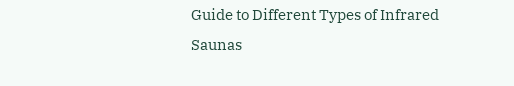Guide to Different Types of Infrared Saunas